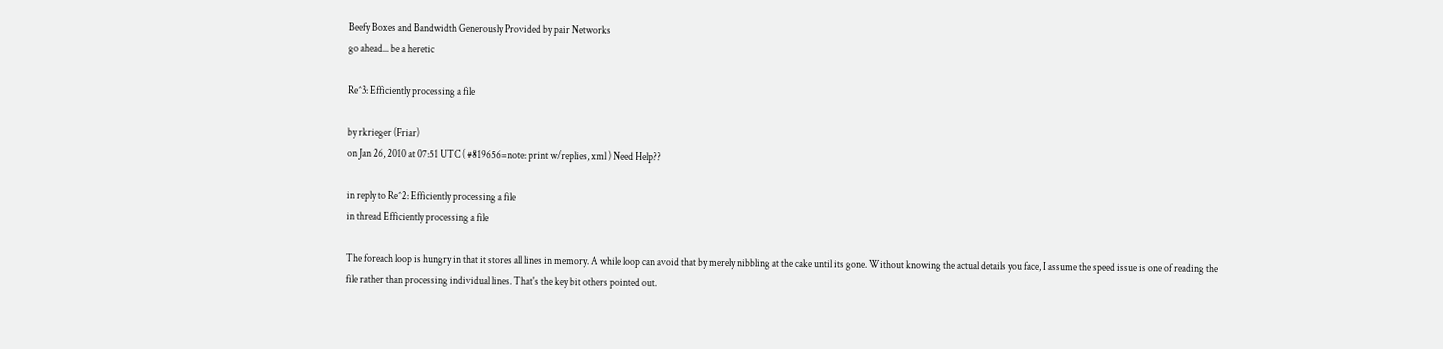Beefy Boxes and Bandwidth Generously Provided by pair Networks
go ahead... be a heretic

Re^3: Efficiently processing a file

by rkrieger (Friar)
on Jan 26, 2010 at 07:51 UTC ( #819656=note: print w/replies, xml ) Need Help??

in reply to Re^2: Efficiently processing a file
in thread Efficiently processing a file

The foreach loop is hungry in that it stores all lines in memory. A while loop can avoid that by merely nibbling at the cake until its gone. Without knowing the actual details you face, I assume the speed issue is one of reading the file rather than processing individual lines. That's the key bit others pointed out.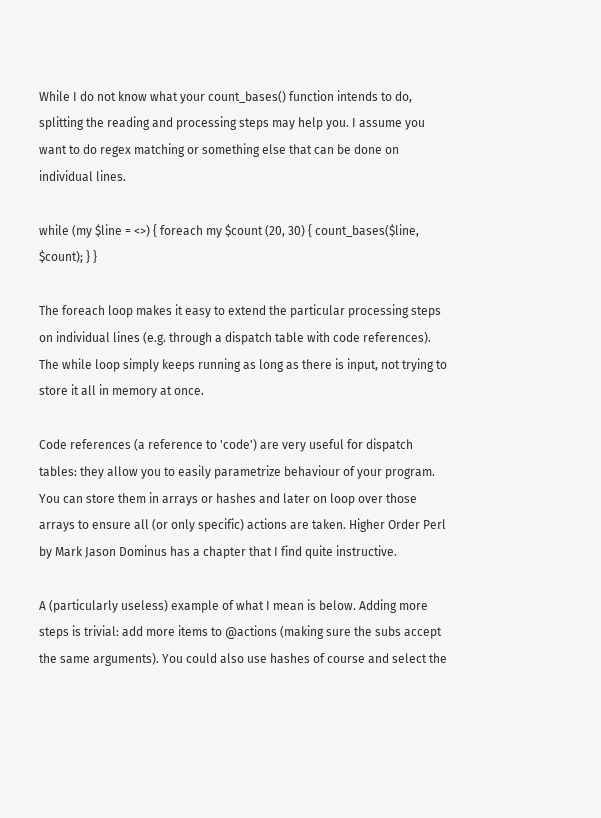While I do not know what your count_bases() function intends to do, splitting the reading and processing steps may help you. I assume you want to do regex matching or something else that can be done on individual lines.

while (my $line = <>) { foreach my $count (20, 30) { count_bases($line, $count); } }

The foreach loop makes it easy to extend the particular processing steps on individual lines (e.g. through a dispatch table with code references). The while loop simply keeps running as long as there is input, not trying to store it all in memory at once.

Code references (a reference to 'code') are very useful for dispatch tables: they allow you to easily parametrize behaviour of your program. You can store them in arrays or hashes and later on loop over those arrays to ensure all (or only specific) actions are taken. Higher Order Perl by Mark Jason Dominus has a chapter that I find quite instructive.

A (particularly useless) example of what I mean is below. Adding more steps is trivial: add more items to @actions (making sure the subs accept the same arguments). You could also use hashes of course and select the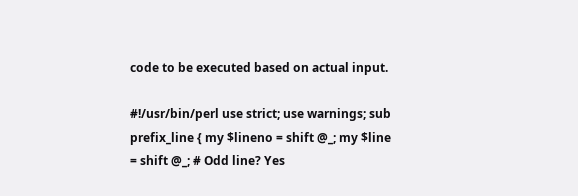code to be executed based on actual input.

#!/usr/bin/perl use strict; use warnings; sub prefix_line { my $lineno = shift @_; my $line = shift @_; # Odd line? Yes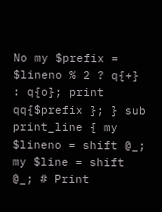No my $prefix = $lineno % 2 ? q{+} : q{o}; print qq{$prefix }; } sub print_line { my $lineno = shift @_; my $line = shift @_; # Print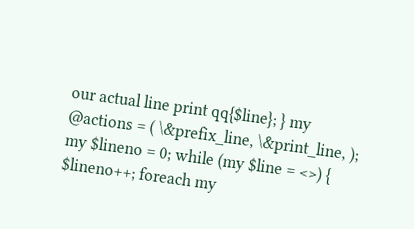our actual line print qq{$line}; } my @actions = ( \&prefix_line, \&print_line, ); my $lineno = 0; while (my $line = <>) { $lineno++; foreach my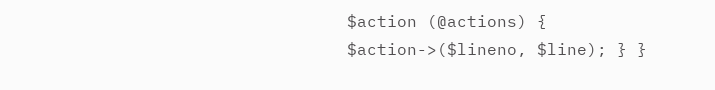$action (@actions) { $action->($lineno, $line); } }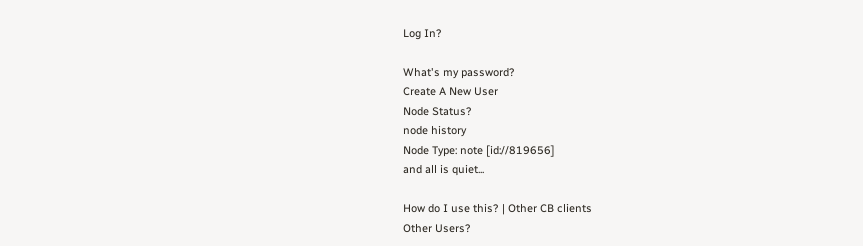Log In?

What's my password?
Create A New User
Node Status?
node history
Node Type: note [id://819656]
and all is quiet...

How do I use this? | Other CB clients
Other Users?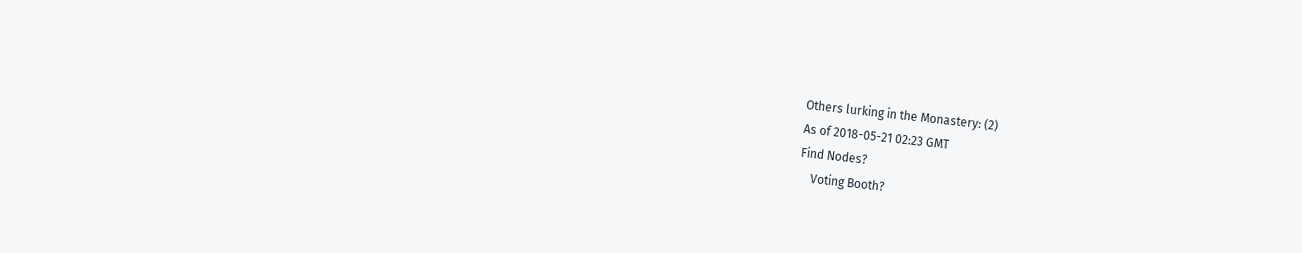Others lurking in the Monastery: (2)
As of 2018-05-21 02:23 GMT
Find Nodes?
    Voting Booth?